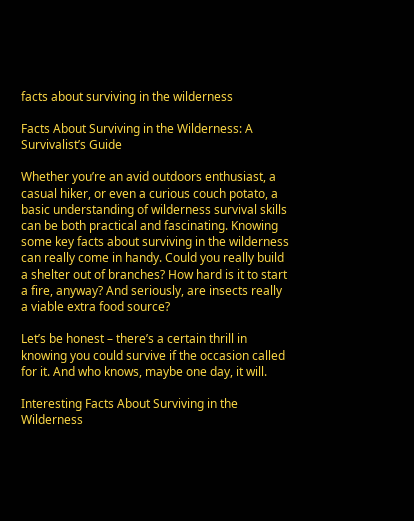facts about surviving in the wilderness

Facts About Surviving in the Wilderness: A Survivalist’s Guide

Whether you’re an avid outdoors enthusiast, a casual hiker, or even a curious couch potato, a basic understanding of wilderness survival skills can be both practical and fascinating. Knowing some key facts about surviving in the wilderness can really come in handy. Could you really build a shelter out of branches? How hard is it to start a fire, anyway? And seriously, are insects really a viable extra food source?

Let’s be honest – there’s a certain thrill in knowing you could survive if the occasion called for it. And who knows, maybe one day, it will.

Interesting Facts About Surviving in the Wilderness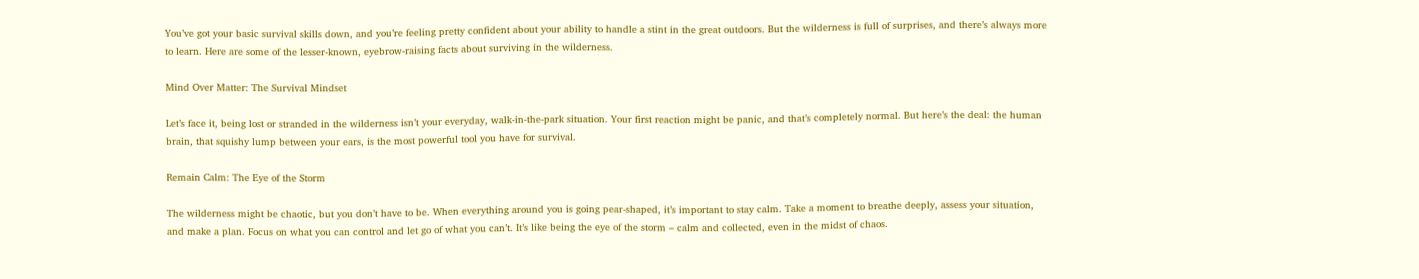You’ve got your basic survival skills down, and you’re feeling pretty confident about your ability to handle a stint in the great outdoors. But the wilderness is full of surprises, and there’s always more to learn. Here are some of the lesser-known, eyebrow-raising facts about surviving in the wilderness.

Mind Over Matter: The Survival Mindset

Let’s face it, being lost or stranded in the wilderness isn’t your everyday, walk-in-the-park situation. Your first reaction might be panic, and that’s completely normal. But here’s the deal: the human brain, that squishy lump between your ears, is the most powerful tool you have for survival.

Remain Calm: The Eye of the Storm

The wilderness might be chaotic, but you don’t have to be. When everything around you is going pear-shaped, it’s important to stay calm. Take a moment to breathe deeply, assess your situation, and make a plan. Focus on what you can control and let go of what you can’t. It’s like being the eye of the storm – calm and collected, even in the midst of chaos.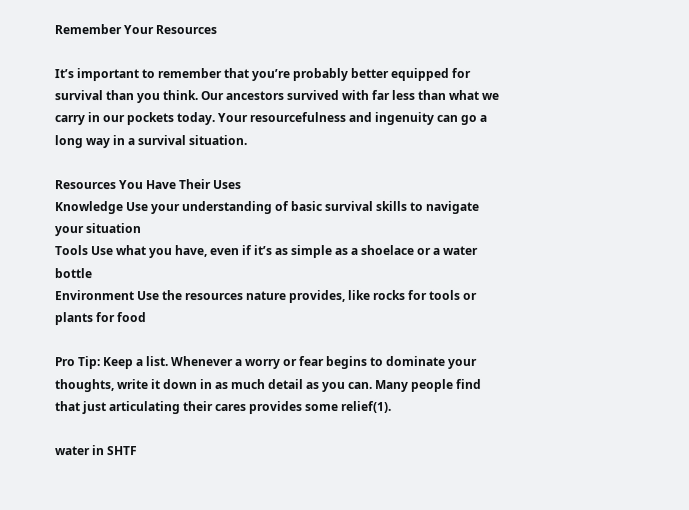Remember Your Resources

It’s important to remember that you’re probably better equipped for survival than you think. Our ancestors survived with far less than what we carry in our pockets today. Your resourcefulness and ingenuity can go a long way in a survival situation.

Resources You Have Their Uses
Knowledge Use your understanding of basic survival skills to navigate your situation
Tools Use what you have, even if it’s as simple as a shoelace or a water bottle
Environment Use the resources nature provides, like rocks for tools or plants for food

Pro Tip: Keep a list. Whenever a worry or fear begins to dominate your thoughts, write it down in as much detail as you can. Many people find that just articulating their cares provides some relief(1).

water in SHTF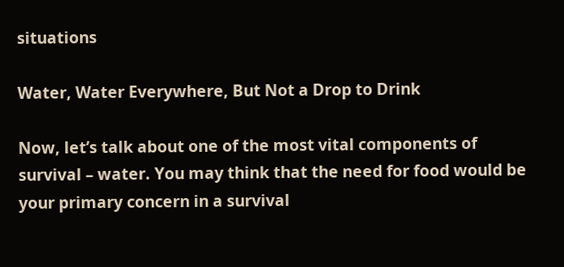situations

Water, Water Everywhere, But Not a Drop to Drink

Now, let’s talk about one of the most vital components of survival – water. You may think that the need for food would be your primary concern in a survival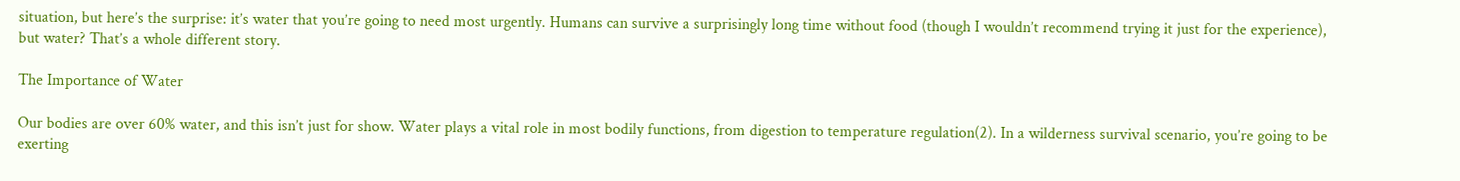situation, but here’s the surprise: it’s water that you’re going to need most urgently. Humans can survive a surprisingly long time without food (though I wouldn’t recommend trying it just for the experience), but water? That’s a whole different story.

The Importance of Water

Our bodies are over 60% water, and this isn’t just for show. Water plays a vital role in most bodily functions, from digestion to temperature regulation(2). In a wilderness survival scenario, you’re going to be exerting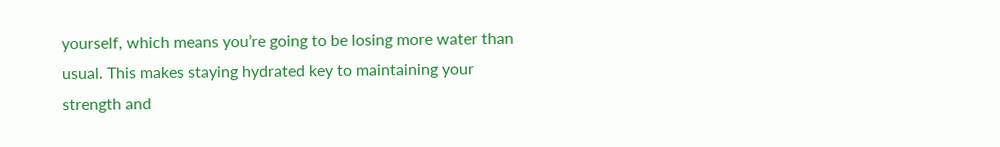yourself, which means you’re going to be losing more water than usual. This makes staying hydrated key to maintaining your strength and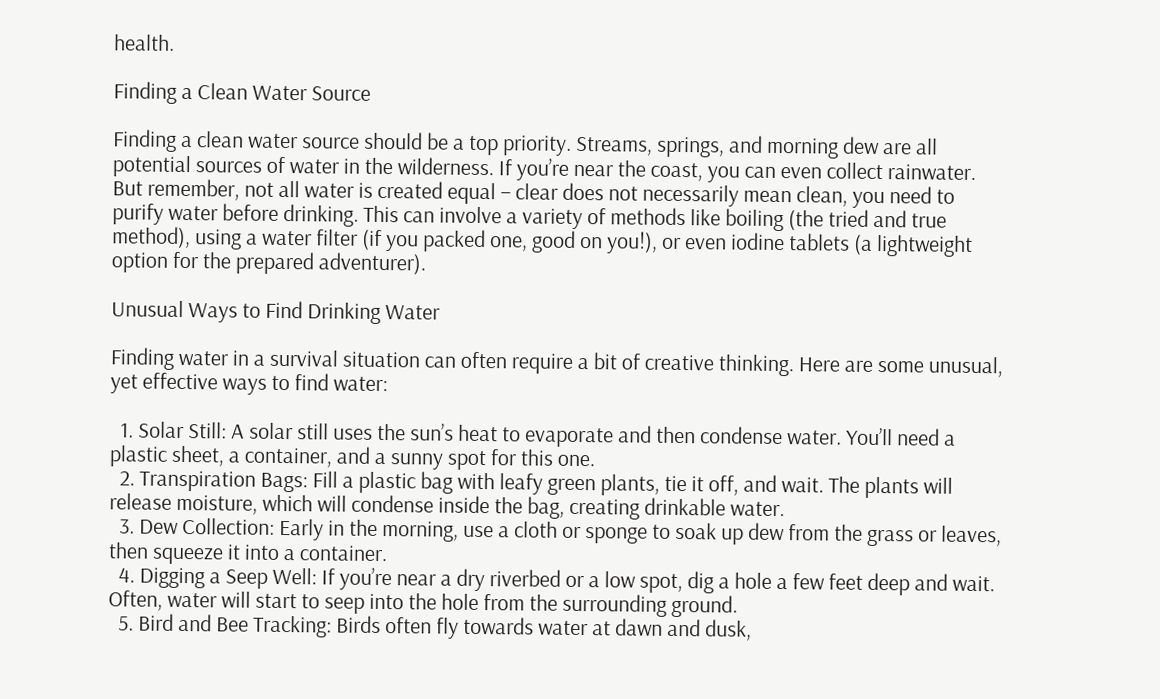health.

Finding a Clean Water Source

Finding a clean water source should be a top priority. Streams, springs, and morning dew are all potential sources of water in the wilderness. If you’re near the coast, you can even collect rainwater. But remember, not all water is created equal – clear does not necessarily mean clean, you need to purify water before drinking. This can involve a variety of methods like boiling (the tried and true method), using a water filter (if you packed one, good on you!), or even iodine tablets (a lightweight option for the prepared adventurer).

Unusual Ways to Find Drinking Water

Finding water in a survival situation can often require a bit of creative thinking. Here are some unusual, yet effective ways to find water:

  1. Solar Still: A solar still uses the sun’s heat to evaporate and then condense water. You’ll need a plastic sheet, a container, and a sunny spot for this one.
  2. Transpiration Bags: Fill a plastic bag with leafy green plants, tie it off, and wait. The plants will release moisture, which will condense inside the bag, creating drinkable water.
  3. Dew Collection: Early in the morning, use a cloth or sponge to soak up dew from the grass or leaves, then squeeze it into a container.
  4. Digging a Seep Well: If you’re near a dry riverbed or a low spot, dig a hole a few feet deep and wait. Often, water will start to seep into the hole from the surrounding ground.
  5. Bird and Bee Tracking: Birds often fly towards water at dawn and dusk,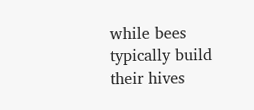while bees typically build their hives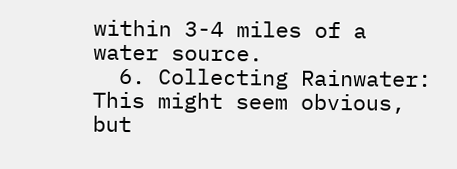within 3-4 miles of a water source.
  6. Collecting Rainwater: This might seem obvious, but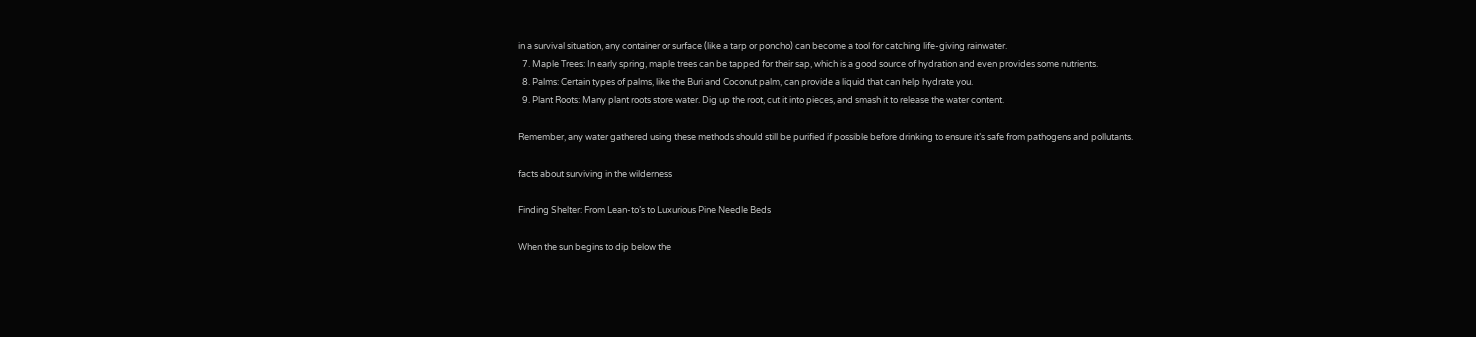in a survival situation, any container or surface (like a tarp or poncho) can become a tool for catching life-giving rainwater.
  7. Maple Trees: In early spring, maple trees can be tapped for their sap, which is a good source of hydration and even provides some nutrients.
  8. Palms: Certain types of palms, like the Buri and Coconut palm, can provide a liquid that can help hydrate you.
  9. Plant Roots: Many plant roots store water. Dig up the root, cut it into pieces, and smash it to release the water content.

Remember, any water gathered using these methods should still be purified if possible before drinking to ensure it’s safe from pathogens and pollutants.

facts about surviving in the wilderness

Finding Shelter: From Lean-to’s to Luxurious Pine Needle Beds

When the sun begins to dip below the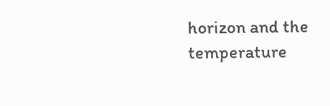horizon and the temperature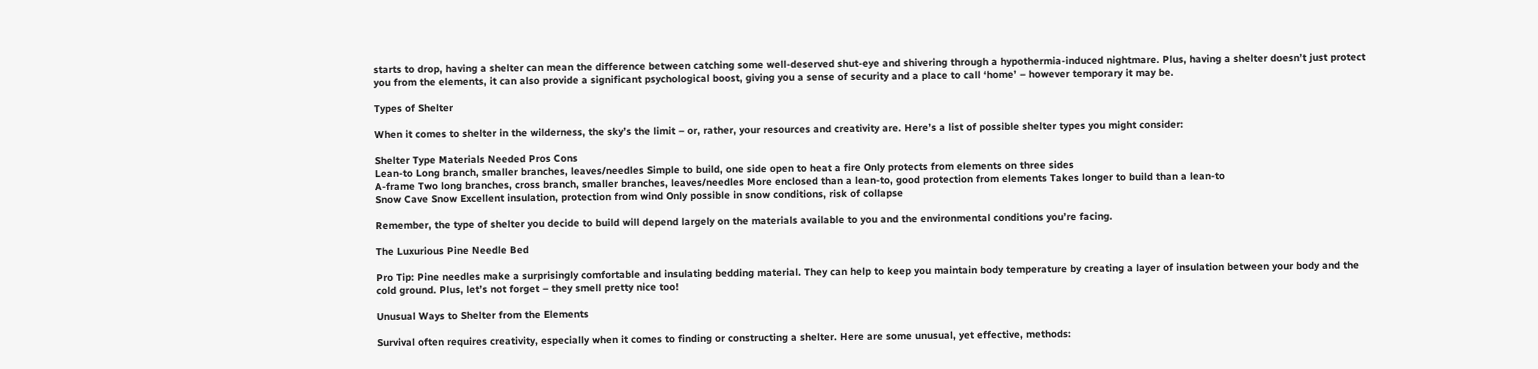starts to drop, having a shelter can mean the difference between catching some well-deserved shut-eye and shivering through a hypothermia-induced nightmare. Plus, having a shelter doesn’t just protect you from the elements, it can also provide a significant psychological boost, giving you a sense of security and a place to call ‘home’ – however temporary it may be.

Types of Shelter

When it comes to shelter in the wilderness, the sky’s the limit – or, rather, your resources and creativity are. Here’s a list of possible shelter types you might consider:

Shelter Type Materials Needed Pros Cons
Lean-to Long branch, smaller branches, leaves/needles Simple to build, one side open to heat a fire Only protects from elements on three sides
A-frame Two long branches, cross branch, smaller branches, leaves/needles More enclosed than a lean-to, good protection from elements Takes longer to build than a lean-to
Snow Cave Snow Excellent insulation, protection from wind Only possible in snow conditions, risk of collapse

Remember, the type of shelter you decide to build will depend largely on the materials available to you and the environmental conditions you’re facing.

The Luxurious Pine Needle Bed

Pro Tip: Pine needles make a surprisingly comfortable and insulating bedding material. They can help to keep you maintain body temperature by creating a layer of insulation between your body and the cold ground. Plus, let’s not forget – they smell pretty nice too!

Unusual Ways to Shelter from the Elements

Survival often requires creativity, especially when it comes to finding or constructing a shelter. Here are some unusual, yet effective, methods: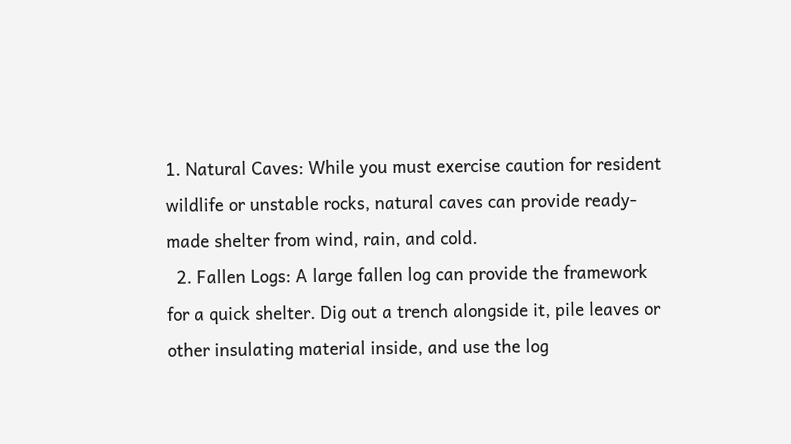1. Natural Caves: While you must exercise caution for resident wildlife or unstable rocks, natural caves can provide ready-made shelter from wind, rain, and cold.
  2. Fallen Logs: A large fallen log can provide the framework for a quick shelter. Dig out a trench alongside it, pile leaves or other insulating material inside, and use the log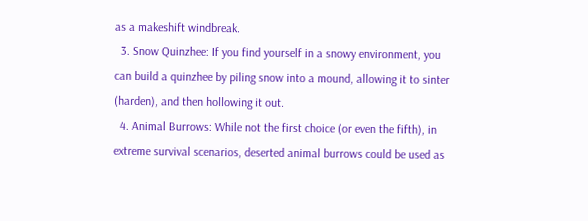as a makeshift windbreak.
  3. Snow Quinzhee: If you find yourself in a snowy environment, you can build a quinzhee by piling snow into a mound, allowing it to sinter (harden), and then hollowing it out.
  4. Animal Burrows: While not the first choice (or even the fifth), in extreme survival scenarios, deserted animal burrows could be used as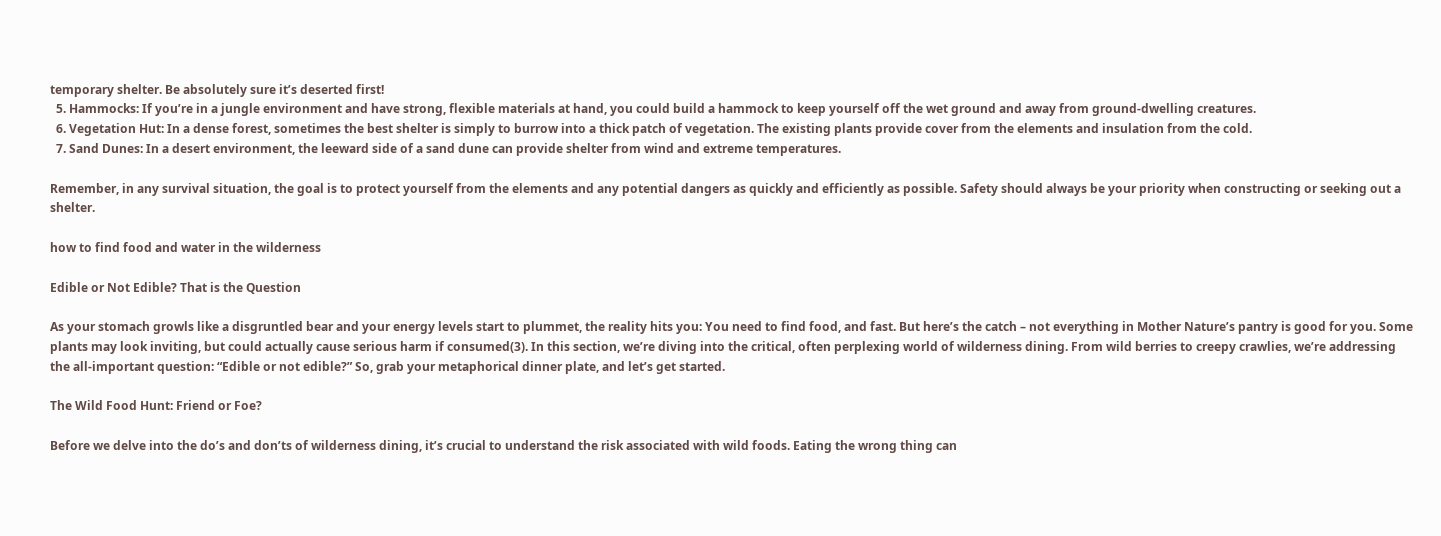temporary shelter. Be absolutely sure it’s deserted first!
  5. Hammocks: If you’re in a jungle environment and have strong, flexible materials at hand, you could build a hammock to keep yourself off the wet ground and away from ground-dwelling creatures.
  6. Vegetation Hut: In a dense forest, sometimes the best shelter is simply to burrow into a thick patch of vegetation. The existing plants provide cover from the elements and insulation from the cold.
  7. Sand Dunes: In a desert environment, the leeward side of a sand dune can provide shelter from wind and extreme temperatures.

Remember, in any survival situation, the goal is to protect yourself from the elements and any potential dangers as quickly and efficiently as possible. Safety should always be your priority when constructing or seeking out a shelter.

how to find food and water in the wilderness

Edible or Not Edible? That is the Question

As your stomach growls like a disgruntled bear and your energy levels start to plummet, the reality hits you: You need to find food, and fast. But here’s the catch – not everything in Mother Nature’s pantry is good for you. Some plants may look inviting, but could actually cause serious harm if consumed(3). In this section, we’re diving into the critical, often perplexing world of wilderness dining. From wild berries to creepy crawlies, we’re addressing the all-important question: “Edible or not edible?” So, grab your metaphorical dinner plate, and let’s get started.

The Wild Food Hunt: Friend or Foe?

Before we delve into the do’s and don’ts of wilderness dining, it’s crucial to understand the risk associated with wild foods. Eating the wrong thing can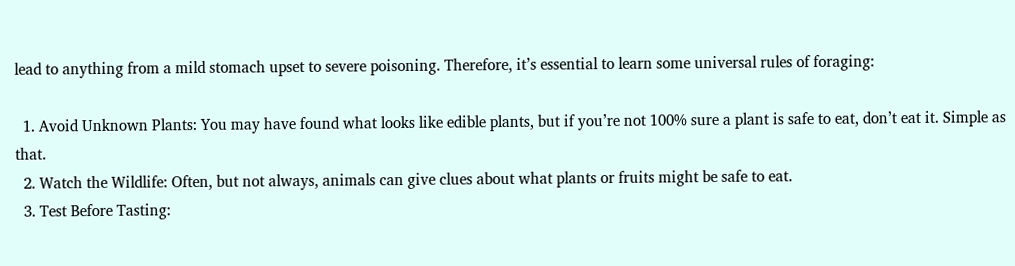lead to anything from a mild stomach upset to severe poisoning. Therefore, it’s essential to learn some universal rules of foraging:

  1. Avoid Unknown Plants: You may have found what looks like edible plants, but if you’re not 100% sure a plant is safe to eat, don’t eat it. Simple as that.
  2. Watch the Wildlife: Often, but not always, animals can give clues about what plants or fruits might be safe to eat.
  3. Test Before Tasting: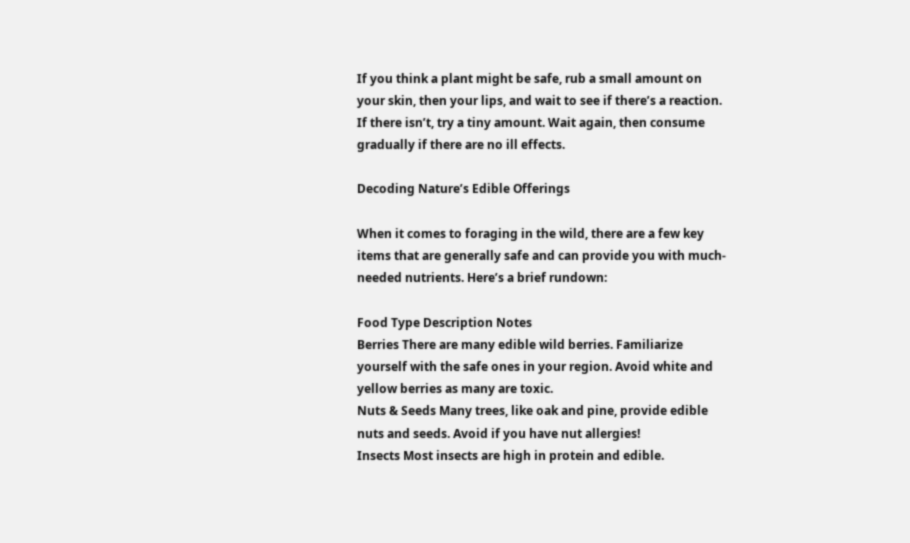If you think a plant might be safe, rub a small amount on your skin, then your lips, and wait to see if there’s a reaction. If there isn’t, try a tiny amount. Wait again, then consume gradually if there are no ill effects.

Decoding Nature’s Edible Offerings

When it comes to foraging in the wild, there are a few key items that are generally safe and can provide you with much-needed nutrients. Here’s a brief rundown:

Food Type Description Notes
Berries There are many edible wild berries. Familiarize yourself with the safe ones in your region. Avoid white and yellow berries as many are toxic.
Nuts & Seeds Many trees, like oak and pine, provide edible nuts and seeds. Avoid if you have nut allergies!
Insects Most insects are high in protein and edible.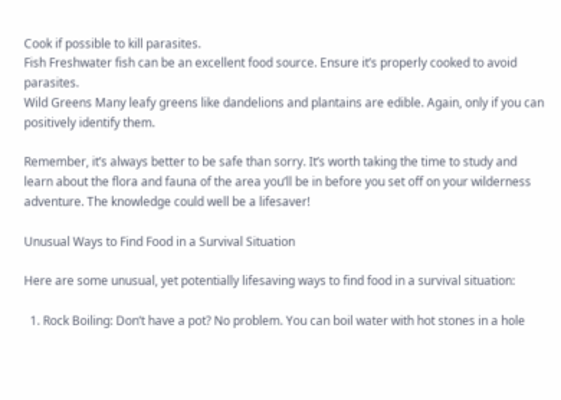Cook if possible to kill parasites.
Fish Freshwater fish can be an excellent food source. Ensure it’s properly cooked to avoid parasites.
Wild Greens Many leafy greens like dandelions and plantains are edible. Again, only if you can positively identify them.

Remember, it’s always better to be safe than sorry. It’s worth taking the time to study and learn about the flora and fauna of the area you’ll be in before you set off on your wilderness adventure. The knowledge could well be a lifesaver!

Unusual Ways to Find Food in a Survival Situation

Here are some unusual, yet potentially lifesaving ways to find food in a survival situation:

  1. Rock Boiling: Don’t have a pot? No problem. You can boil water with hot stones in a hole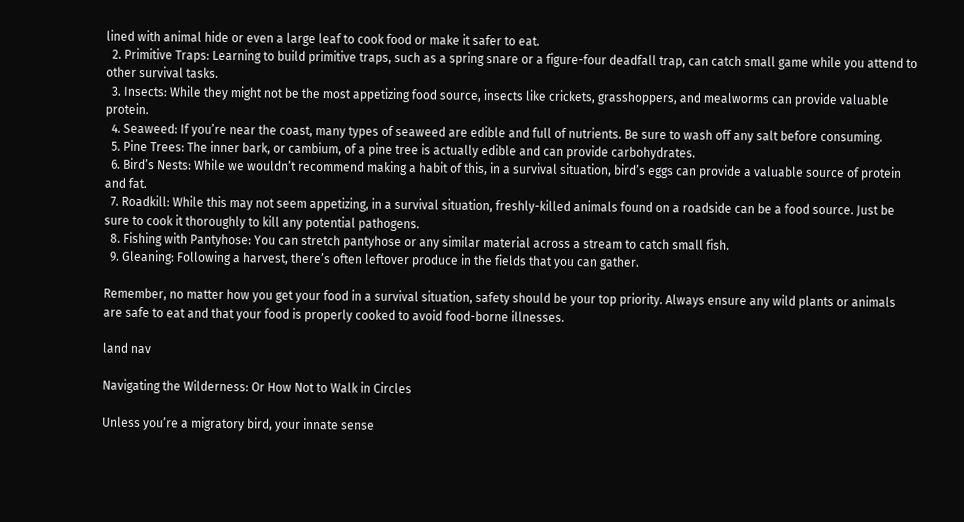lined with animal hide or even a large leaf to cook food or make it safer to eat.
  2. Primitive Traps: Learning to build primitive traps, such as a spring snare or a figure-four deadfall trap, can catch small game while you attend to other survival tasks.
  3. Insects: While they might not be the most appetizing food source, insects like crickets, grasshoppers, and mealworms can provide valuable protein.
  4. Seaweed: If you’re near the coast, many types of seaweed are edible and full of nutrients. Be sure to wash off any salt before consuming.
  5. Pine Trees: The inner bark, or cambium, of a pine tree is actually edible and can provide carbohydrates.
  6. Bird’s Nests: While we wouldn’t recommend making a habit of this, in a survival situation, bird’s eggs can provide a valuable source of protein and fat.
  7. Roadkill: While this may not seem appetizing, in a survival situation, freshly-killed animals found on a roadside can be a food source. Just be sure to cook it thoroughly to kill any potential pathogens.
  8. Fishing with Pantyhose: You can stretch pantyhose or any similar material across a stream to catch small fish.
  9. Gleaning: Following a harvest, there’s often leftover produce in the fields that you can gather.

Remember, no matter how you get your food in a survival situation, safety should be your top priority. Always ensure any wild plants or animals are safe to eat and that your food is properly cooked to avoid food-borne illnesses.

land nav

Navigating the Wilderness: Or How Not to Walk in Circles

Unless you’re a migratory bird, your innate sense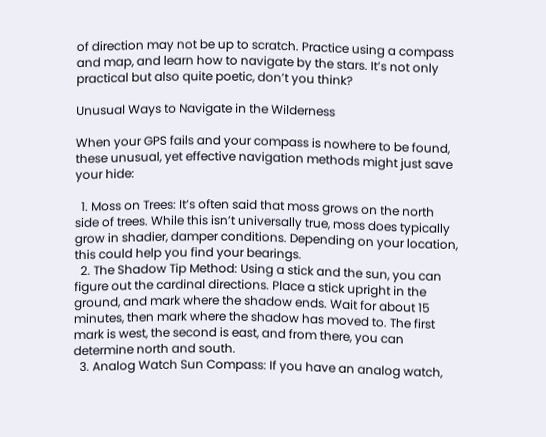of direction may not be up to scratch. Practice using a compass and map, and learn how to navigate by the stars. It’s not only practical but also quite poetic, don’t you think?

Unusual Ways to Navigate in the Wilderness

When your GPS fails and your compass is nowhere to be found, these unusual, yet effective navigation methods might just save your hide:

  1. Moss on Trees: It’s often said that moss grows on the north side of trees. While this isn’t universally true, moss does typically grow in shadier, damper conditions. Depending on your location, this could help you find your bearings.
  2. The Shadow Tip Method: Using a stick and the sun, you can figure out the cardinal directions. Place a stick upright in the ground, and mark where the shadow ends. Wait for about 15 minutes, then mark where the shadow has moved to. The first mark is west, the second is east, and from there, you can determine north and south.
  3. Analog Watch Sun Compass: If you have an analog watch,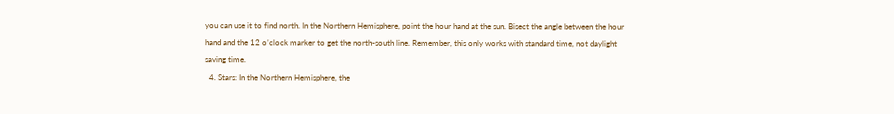you can use it to find north. In the Northern Hemisphere, point the hour hand at the sun. Bisect the angle between the hour hand and the 12 o’clock marker to get the north-south line. Remember, this only works with standard time, not daylight saving time.
  4. Stars: In the Northern Hemisphere, the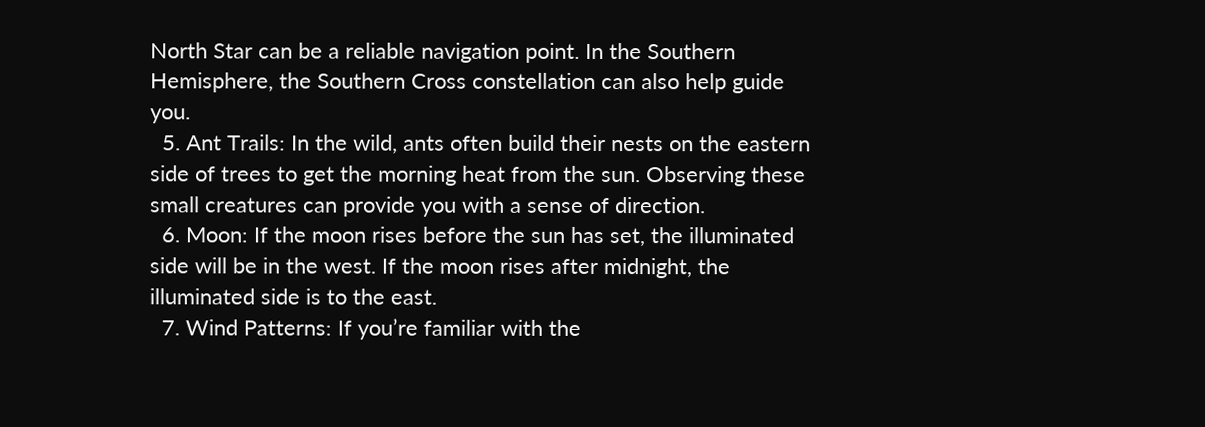North Star can be a reliable navigation point. In the Southern Hemisphere, the Southern Cross constellation can also help guide you.
  5. Ant Trails: In the wild, ants often build their nests on the eastern side of trees to get the morning heat from the sun. Observing these small creatures can provide you with a sense of direction.
  6. Moon: If the moon rises before the sun has set, the illuminated side will be in the west. If the moon rises after midnight, the illuminated side is to the east.
  7. Wind Patterns: If you’re familiar with the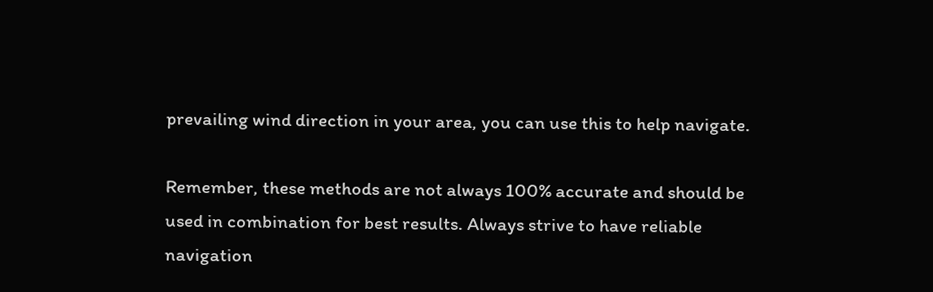prevailing wind direction in your area, you can use this to help navigate.

Remember, these methods are not always 100% accurate and should be used in combination for best results. Always strive to have reliable navigation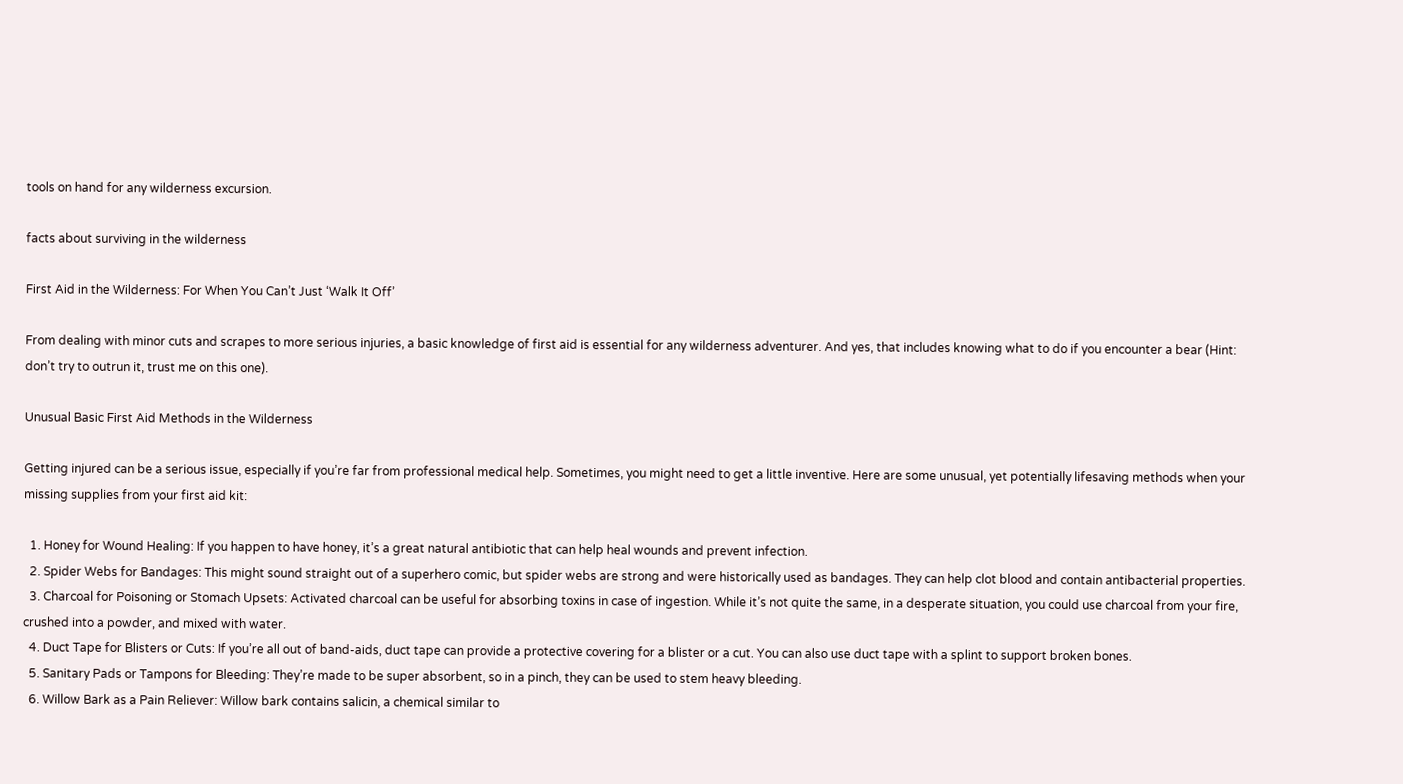tools on hand for any wilderness excursion.

facts about surviving in the wilderness

First Aid in the Wilderness: For When You Can’t Just ‘Walk It Off’

From dealing with minor cuts and scrapes to more serious injuries, a basic knowledge of first aid is essential for any wilderness adventurer. And yes, that includes knowing what to do if you encounter a bear (Hint: don’t try to outrun it, trust me on this one).

Unusual Basic First Aid Methods in the Wilderness

Getting injured can be a serious issue, especially if you’re far from professional medical help. Sometimes, you might need to get a little inventive. Here are some unusual, yet potentially lifesaving methods when your missing supplies from your first aid kit:

  1. Honey for Wound Healing: If you happen to have honey, it’s a great natural antibiotic that can help heal wounds and prevent infection.
  2. Spider Webs for Bandages: This might sound straight out of a superhero comic, but spider webs are strong and were historically used as bandages. They can help clot blood and contain antibacterial properties.
  3. Charcoal for Poisoning or Stomach Upsets: Activated charcoal can be useful for absorbing toxins in case of ingestion. While it’s not quite the same, in a desperate situation, you could use charcoal from your fire, crushed into a powder, and mixed with water.
  4. Duct Tape for Blisters or Cuts: If you’re all out of band-aids, duct tape can provide a protective covering for a blister or a cut. You can also use duct tape with a splint to support broken bones.
  5. Sanitary Pads or Tampons for Bleeding: They’re made to be super absorbent, so in a pinch, they can be used to stem heavy bleeding.
  6. Willow Bark as a Pain Reliever: Willow bark contains salicin, a chemical similar to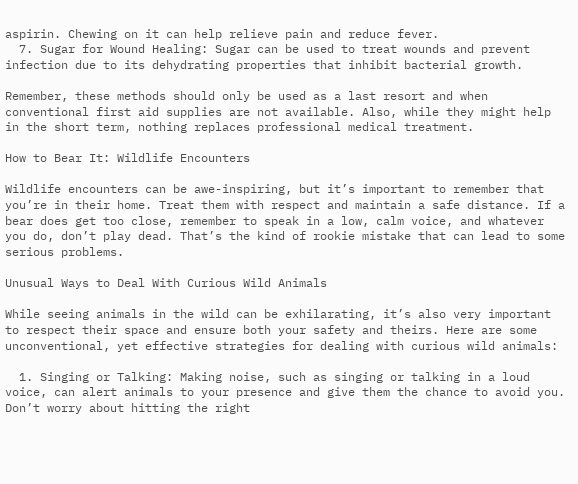aspirin. Chewing on it can help relieve pain and reduce fever.
  7. Sugar for Wound Healing: Sugar can be used to treat wounds and prevent infection due to its dehydrating properties that inhibit bacterial growth.

Remember, these methods should only be used as a last resort and when conventional first aid supplies are not available. Also, while they might help in the short term, nothing replaces professional medical treatment.

How to Bear It: Wildlife Encounters

Wildlife encounters can be awe-inspiring, but it’s important to remember that you’re in their home. Treat them with respect and maintain a safe distance. If a bear does get too close, remember to speak in a low, calm voice, and whatever you do, don’t play dead. That’s the kind of rookie mistake that can lead to some serious problems.

Unusual Ways to Deal With Curious Wild Animals

While seeing animals in the wild can be exhilarating, it’s also very important to respect their space and ensure both your safety and theirs. Here are some unconventional, yet effective strategies for dealing with curious wild animals:

  1. Singing or Talking: Making noise, such as singing or talking in a loud voice, can alert animals to your presence and give them the chance to avoid you. Don’t worry about hitting the right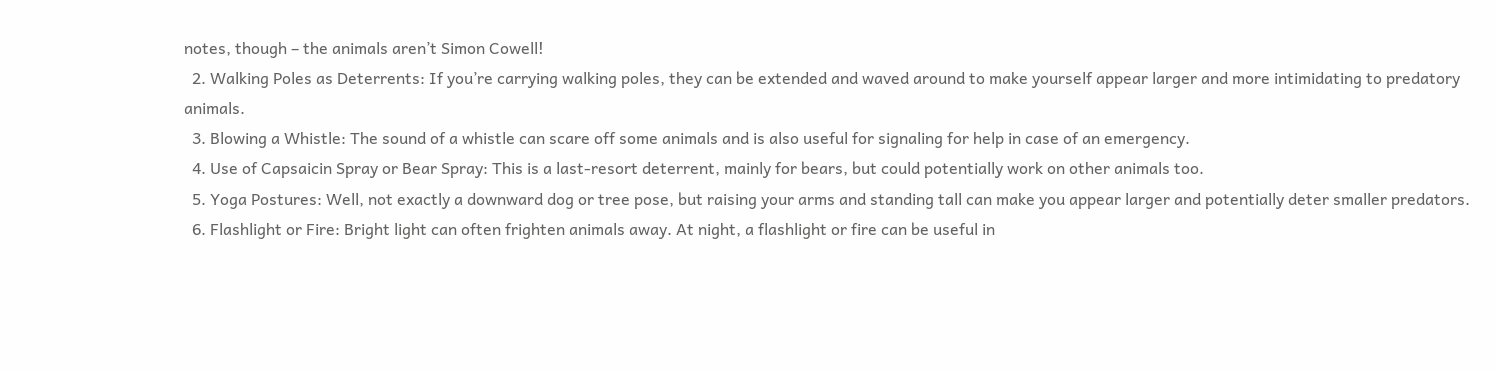notes, though – the animals aren’t Simon Cowell!
  2. Walking Poles as Deterrents: If you’re carrying walking poles, they can be extended and waved around to make yourself appear larger and more intimidating to predatory animals.
  3. Blowing a Whistle: The sound of a whistle can scare off some animals and is also useful for signaling for help in case of an emergency.
  4. Use of Capsaicin Spray or Bear Spray: This is a last-resort deterrent, mainly for bears, but could potentially work on other animals too.
  5. Yoga Postures: Well, not exactly a downward dog or tree pose, but raising your arms and standing tall can make you appear larger and potentially deter smaller predators.
  6. Flashlight or Fire: Bright light can often frighten animals away. At night, a flashlight or fire can be useful in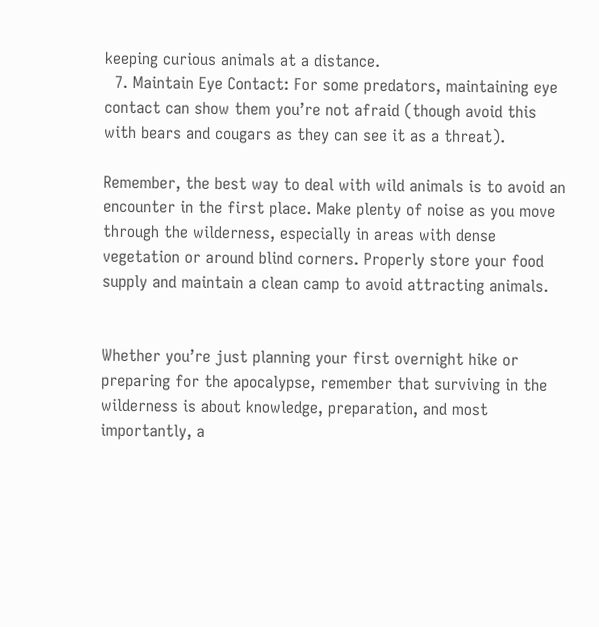keeping curious animals at a distance.
  7. Maintain Eye Contact: For some predators, maintaining eye contact can show them you’re not afraid (though avoid this with bears and cougars as they can see it as a threat).

Remember, the best way to deal with wild animals is to avoid an encounter in the first place. Make plenty of noise as you move through the wilderness, especially in areas with dense vegetation or around blind corners. Properly store your food supply and maintain a clean camp to avoid attracting animals.


Whether you’re just planning your first overnight hike or preparing for the apocalypse, remember that surviving in the wilderness is about knowledge, preparation, and most importantly, a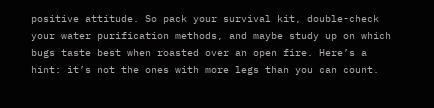positive attitude. So pack your survival kit, double-check your water purification methods, and maybe study up on which bugs taste best when roasted over an open fire. Here’s a hint: it’s not the ones with more legs than you can count.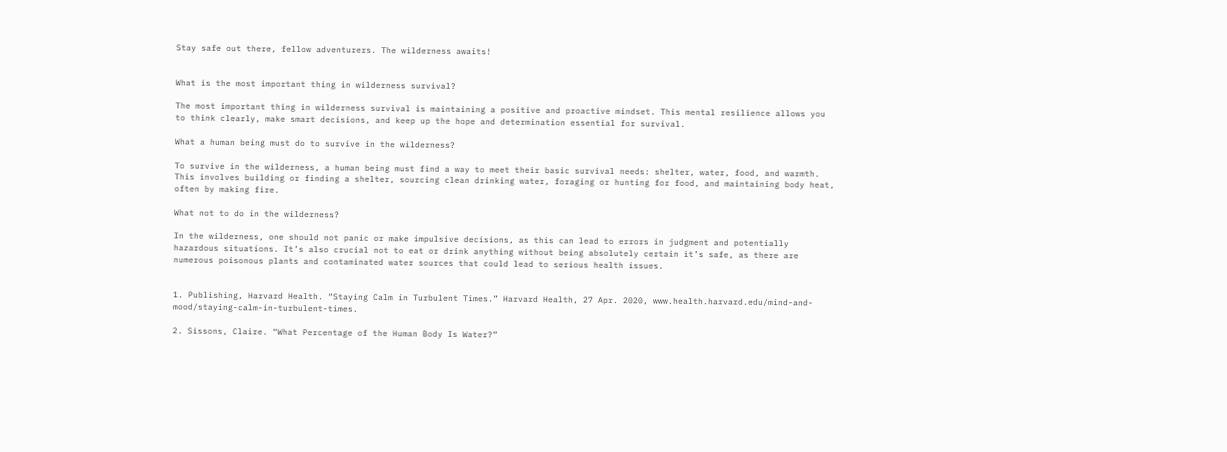Stay safe out there, fellow adventurers. The wilderness awaits!


What is the most important thing in wilderness survival?

The most important thing in wilderness survival is maintaining a positive and proactive mindset. This mental resilience allows you to think clearly, make smart decisions, and keep up the hope and determination essential for survival.

What a human being must do to survive in the wilderness?

To survive in the wilderness, a human being must find a way to meet their basic survival needs: shelter, water, food, and warmth. This involves building or finding a shelter, sourcing clean drinking water, foraging or hunting for food, and maintaining body heat, often by making fire.

What not to do in the wilderness?

In the wilderness, one should not panic or make impulsive decisions, as this can lead to errors in judgment and potentially hazardous situations. It’s also crucial not to eat or drink anything without being absolutely certain it’s safe, as there are numerous poisonous plants and contaminated water sources that could lead to serious health issues.


1. Publishing, Harvard Health. “Staying Calm in Turbulent Times.” Harvard Health, 27 Apr. 2020, www.health.harvard.edu/mind-and-mood/staying-calm-in-turbulent-times.

2. Sissons, Claire. “What Percentage of the Human Body Is Water?”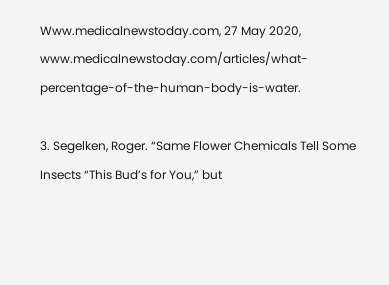Www.medicalnewstoday.com, 27 May 2020, www.medicalnewstoday.com/articles/what-percentage-of-the-human-body-is-water.

3. Segelken, Roger. “Same Flower Chemicals Tell Some Insects “This Bud’s for You,” but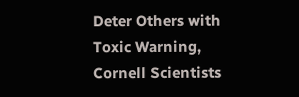Deter Others with Toxic Warning, Cornell Scientists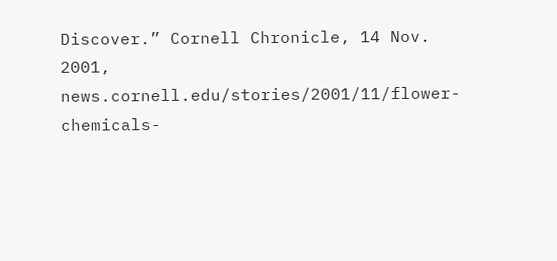Discover.” Cornell Chronicle, 14 Nov. 2001, news.cornell.edu/stories/2001/11/flower-chemicals-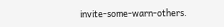invite-some-warn-others.